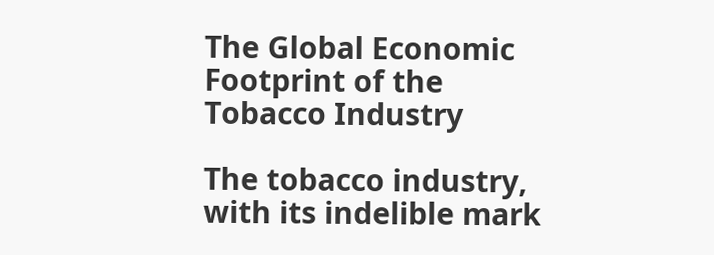The Global Economic Footprint of the Tobacco Industry

The tobacco industry, with its indelible mark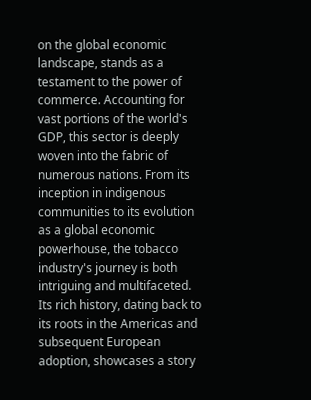on the global economic landscape, stands as a testament to the power of commerce. Accounting for vast portions of the world's GDP, this sector is deeply woven into the fabric of numerous nations. From its inception in indigenous communities to its evolution as a global economic powerhouse, the tobacco industry's journey is both intriguing and multifaceted. Its rich history, dating back to its roots in the Americas and subsequent European adoption, showcases a story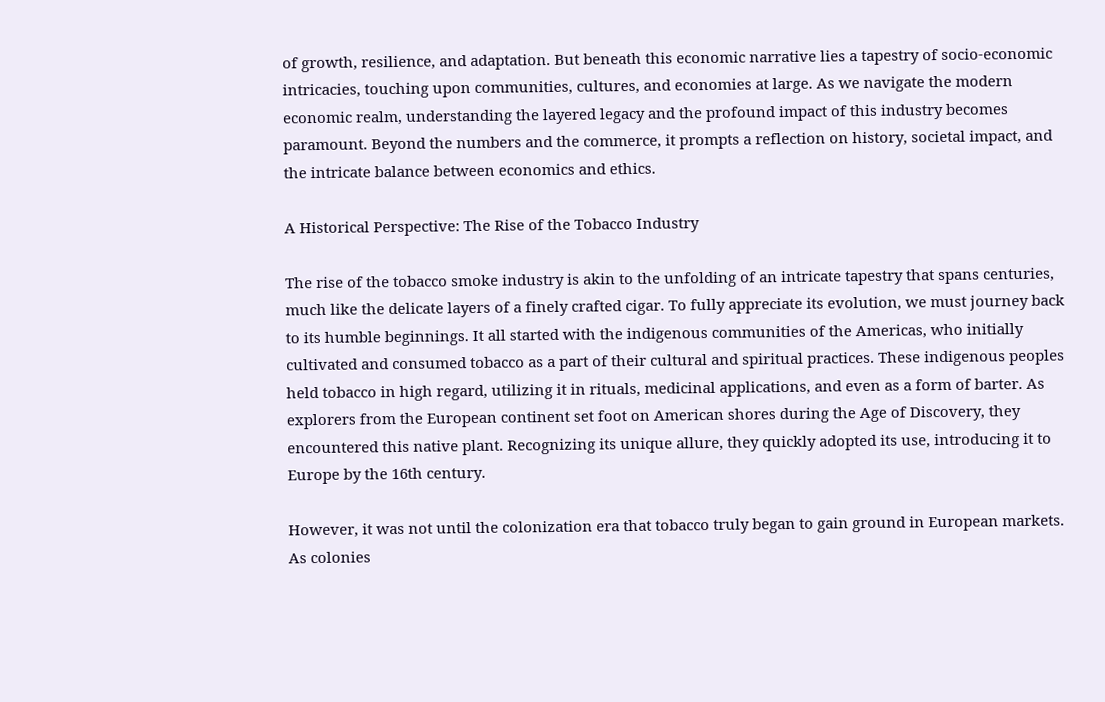of growth, resilience, and adaptation. But beneath this economic narrative lies a tapestry of socio-economic intricacies, touching upon communities, cultures, and economies at large. As we navigate the modern economic realm, understanding the layered legacy and the profound impact of this industry becomes paramount. Beyond the numbers and the commerce, it prompts a reflection on history, societal impact, and the intricate balance between economics and ethics.

A Historical Perspective: The Rise of the Tobacco Industry

The rise of the tobacco smoke industry is akin to the unfolding of an intricate tapestry that spans centuries, much like the delicate layers of a finely crafted cigar. To fully appreciate its evolution, we must journey back to its humble beginnings. It all started with the indigenous communities of the Americas, who initially cultivated and consumed tobacco as a part of their cultural and spiritual practices. These indigenous peoples held tobacco in high regard, utilizing it in rituals, medicinal applications, and even as a form of barter. As explorers from the European continent set foot on American shores during the Age of Discovery, they encountered this native plant. Recognizing its unique allure, they quickly adopted its use, introducing it to Europe by the 16th century.

However, it was not until the colonization era that tobacco truly began to gain ground in European markets. As colonies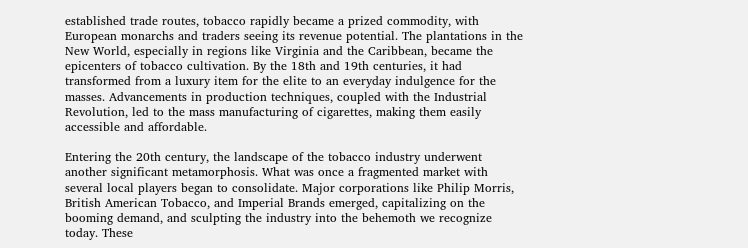established trade routes, tobacco rapidly became a prized commodity, with European monarchs and traders seeing its revenue potential. The plantations in the New World, especially in regions like Virginia and the Caribbean, became the epicenters of tobacco cultivation. By the 18th and 19th centuries, it had transformed from a luxury item for the elite to an everyday indulgence for the masses. Advancements in production techniques, coupled with the Industrial Revolution, led to the mass manufacturing of cigarettes, making them easily accessible and affordable.

Entering the 20th century, the landscape of the tobacco industry underwent another significant metamorphosis. What was once a fragmented market with several local players began to consolidate. Major corporations like Philip Morris, British American Tobacco, and Imperial Brands emerged, capitalizing on the booming demand, and sculpting the industry into the behemoth we recognize today. These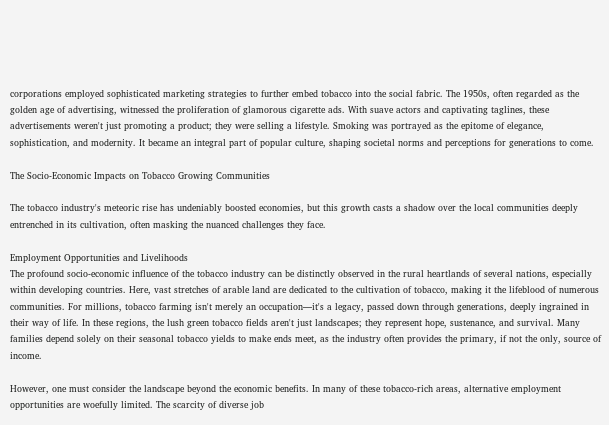corporations employed sophisticated marketing strategies to further embed tobacco into the social fabric. The 1950s, often regarded as the golden age of advertising, witnessed the proliferation of glamorous cigarette ads. With suave actors and captivating taglines, these advertisements weren't just promoting a product; they were selling a lifestyle. Smoking was portrayed as the epitome of elegance, sophistication, and modernity. It became an integral part of popular culture, shaping societal norms and perceptions for generations to come.

The Socio-Economic Impacts on Tobacco Growing Communities

The tobacco industry's meteoric rise has undeniably boosted economies, but this growth casts a shadow over the local communities deeply entrenched in its cultivation, often masking the nuanced challenges they face.

Employment Opportunities and Livelihoods
The profound socio-economic influence of the tobacco industry can be distinctly observed in the rural heartlands of several nations, especially within developing countries. Here, vast stretches of arable land are dedicated to the cultivation of tobacco, making it the lifeblood of numerous communities. For millions, tobacco farming isn't merely an occupation—it's a legacy, passed down through generations, deeply ingrained in their way of life. In these regions, the lush green tobacco fields aren't just landscapes; they represent hope, sustenance, and survival. Many families depend solely on their seasonal tobacco yields to make ends meet, as the industry often provides the primary, if not the only, source of income.

However, one must consider the landscape beyond the economic benefits. In many of these tobacco-rich areas, alternative employment opportunities are woefully limited. The scarcity of diverse job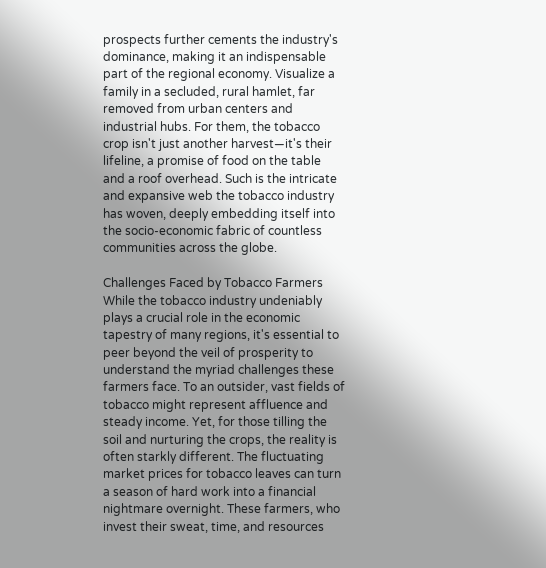prospects further cements the industry's dominance, making it an indispensable part of the regional economy. Visualize a family in a secluded, rural hamlet, far removed from urban centers and industrial hubs. For them, the tobacco crop isn't just another harvest—it's their lifeline, a promise of food on the table and a roof overhead. Such is the intricate and expansive web the tobacco industry has woven, deeply embedding itself into the socio-economic fabric of countless communities across the globe.

Challenges Faced by Tobacco Farmers
While the tobacco industry undeniably plays a crucial role in the economic tapestry of many regions, it's essential to peer beyond the veil of prosperity to understand the myriad challenges these farmers face. To an outsider, vast fields of tobacco might represent affluence and steady income. Yet, for those tilling the soil and nurturing the crops, the reality is often starkly different. The fluctuating market prices for tobacco leaves can turn a season of hard work into a financial nightmare overnight. These farmers, who invest their sweat, time, and resources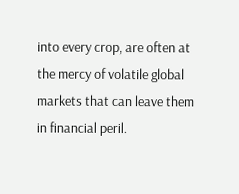into every crop, are often at the mercy of volatile global markets that can leave them in financial peril.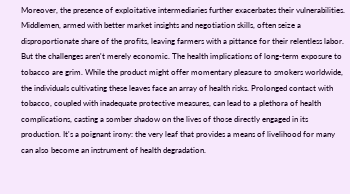Moreover, the presence of exploitative intermediaries further exacerbates their vulnerabilities. Middlemen, armed with better market insights and negotiation skills, often seize a disproportionate share of the profits, leaving farmers with a pittance for their relentless labor. But the challenges aren't merely economic. The health implications of long-term exposure to tobacco are grim. While the product might offer momentary pleasure to smokers worldwide, the individuals cultivating these leaves face an array of health risks. Prolonged contact with tobacco, coupled with inadequate protective measures, can lead to a plethora of health complications, casting a somber shadow on the lives of those directly engaged in its production. It's a poignant irony: the very leaf that provides a means of livelihood for many can also become an instrument of health degradation.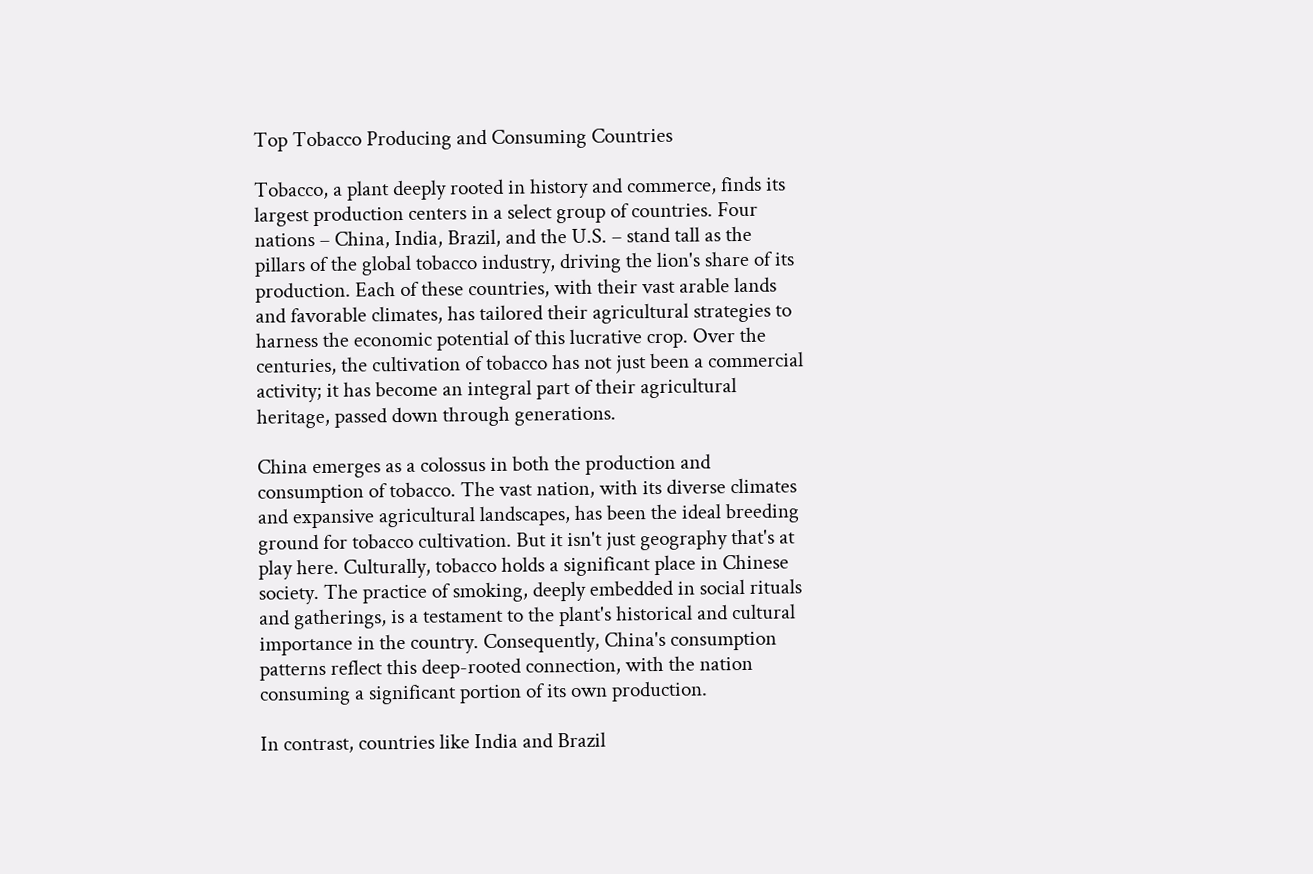Top Tobacco Producing and Consuming Countries

Tobacco, a plant deeply rooted in history and commerce, finds its largest production centers in a select group of countries. Four nations – China, India, Brazil, and the U.S. – stand tall as the pillars of the global tobacco industry, driving the lion's share of its production. Each of these countries, with their vast arable lands and favorable climates, has tailored their agricultural strategies to harness the economic potential of this lucrative crop. Over the centuries, the cultivation of tobacco has not just been a commercial activity; it has become an integral part of their agricultural heritage, passed down through generations.

China emerges as a colossus in both the production and consumption of tobacco. The vast nation, with its diverse climates and expansive agricultural landscapes, has been the ideal breeding ground for tobacco cultivation. But it isn't just geography that's at play here. Culturally, tobacco holds a significant place in Chinese society. The practice of smoking, deeply embedded in social rituals and gatherings, is a testament to the plant's historical and cultural importance in the country. Consequently, China's consumption patterns reflect this deep-rooted connection, with the nation consuming a significant portion of its own production.

In contrast, countries like India and Brazil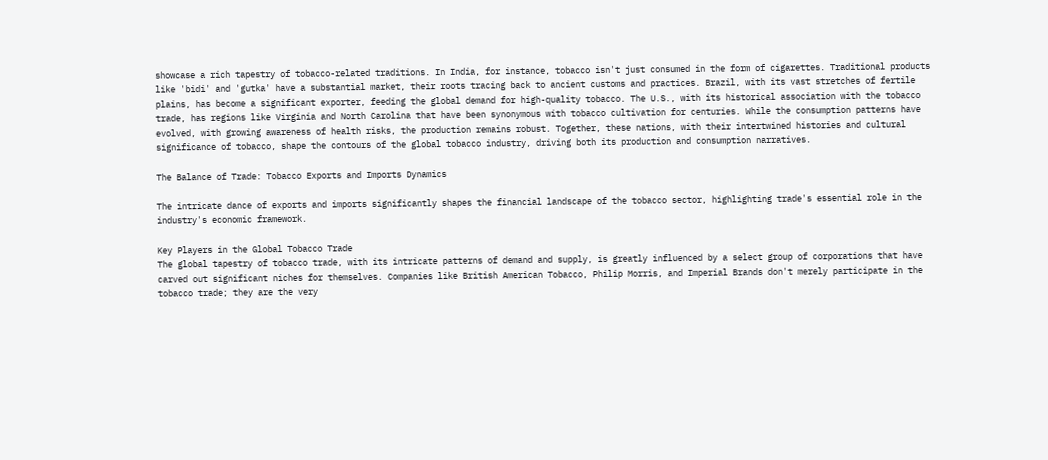showcase a rich tapestry of tobacco-related traditions. In India, for instance, tobacco isn't just consumed in the form of cigarettes. Traditional products like 'bidi' and 'gutka' have a substantial market, their roots tracing back to ancient customs and practices. Brazil, with its vast stretches of fertile plains, has become a significant exporter, feeding the global demand for high-quality tobacco. The U.S., with its historical association with the tobacco trade, has regions like Virginia and North Carolina that have been synonymous with tobacco cultivation for centuries. While the consumption patterns have evolved, with growing awareness of health risks, the production remains robust. Together, these nations, with their intertwined histories and cultural significance of tobacco, shape the contours of the global tobacco industry, driving both its production and consumption narratives.

The Balance of Trade: Tobacco Exports and Imports Dynamics

The intricate dance of exports and imports significantly shapes the financial landscape of the tobacco sector, highlighting trade's essential role in the industry's economic framework.

Key Players in the Global Tobacco Trade
The global tapestry of tobacco trade, with its intricate patterns of demand and supply, is greatly influenced by a select group of corporations that have carved out significant niches for themselves. Companies like British American Tobacco, Philip Morris, and Imperial Brands don't merely participate in the tobacco trade; they are the very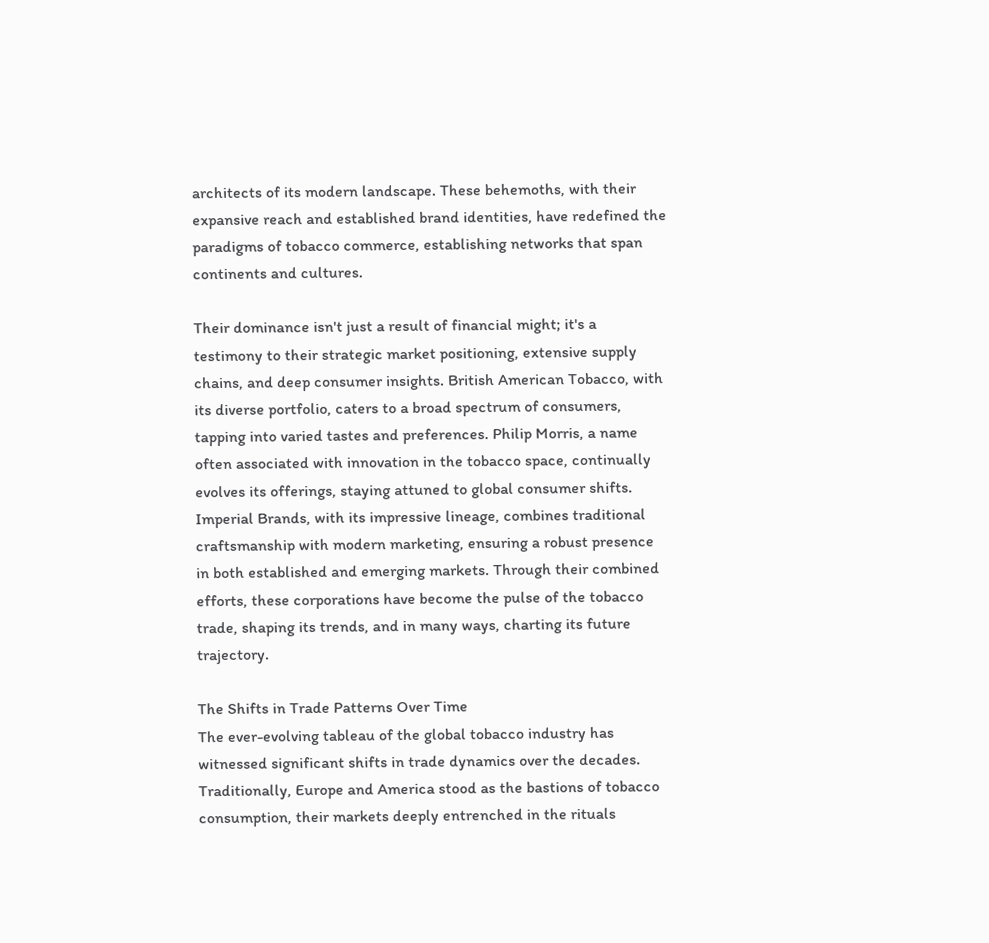architects of its modern landscape. These behemoths, with their expansive reach and established brand identities, have redefined the paradigms of tobacco commerce, establishing networks that span continents and cultures.

Their dominance isn't just a result of financial might; it's a testimony to their strategic market positioning, extensive supply chains, and deep consumer insights. British American Tobacco, with its diverse portfolio, caters to a broad spectrum of consumers, tapping into varied tastes and preferences. Philip Morris, a name often associated with innovation in the tobacco space, continually evolves its offerings, staying attuned to global consumer shifts. Imperial Brands, with its impressive lineage, combines traditional craftsmanship with modern marketing, ensuring a robust presence in both established and emerging markets. Through their combined efforts, these corporations have become the pulse of the tobacco trade, shaping its trends, and in many ways, charting its future trajectory.

The Shifts in Trade Patterns Over Time
The ever-evolving tableau of the global tobacco industry has witnessed significant shifts in trade dynamics over the decades. Traditionally, Europe and America stood as the bastions of tobacco consumption, their markets deeply entrenched in the rituals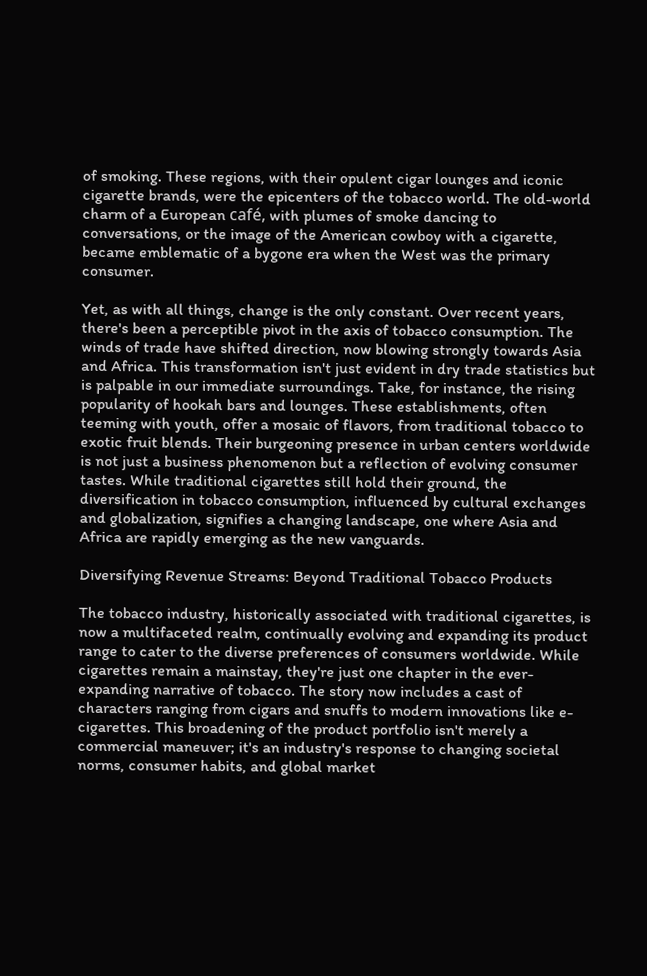of smoking. These regions, with their opulent cigar lounges and iconic cigarette brands, were the epicenters of the tobacco world. The old-world charm of a European café, with plumes of smoke dancing to conversations, or the image of the American cowboy with a cigarette, became emblematic of a bygone era when the West was the primary consumer.

Yet, as with all things, change is the only constant. Over recent years, there's been a perceptible pivot in the axis of tobacco consumption. The winds of trade have shifted direction, now blowing strongly towards Asia and Africa. This transformation isn't just evident in dry trade statistics but is palpable in our immediate surroundings. Take, for instance, the rising popularity of hookah bars and lounges. These establishments, often teeming with youth, offer a mosaic of flavors, from traditional tobacco to exotic fruit blends. Their burgeoning presence in urban centers worldwide is not just a business phenomenon but a reflection of evolving consumer tastes. While traditional cigarettes still hold their ground, the diversification in tobacco consumption, influenced by cultural exchanges and globalization, signifies a changing landscape, one where Asia and Africa are rapidly emerging as the new vanguards.

Diversifying Revenue Streams: Beyond Traditional Tobacco Products

The tobacco industry, historically associated with traditional cigarettes, is now a multifaceted realm, continually evolving and expanding its product range to cater to the diverse preferences of consumers worldwide. While cigarettes remain a mainstay, they're just one chapter in the ever-expanding narrative of tobacco. The story now includes a cast of characters ranging from cigars and snuffs to modern innovations like e-cigarettes. This broadening of the product portfolio isn't merely a commercial maneuver; it's an industry's response to changing societal norms, consumer habits, and global market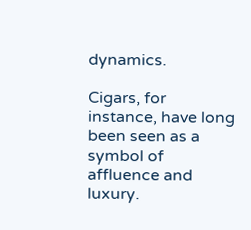dynamics.

Cigars, for instance, have long been seen as a symbol of affluence and luxury.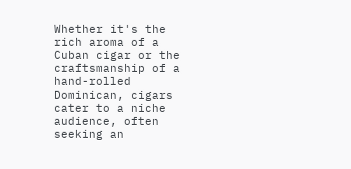Whether it's the rich aroma of a Cuban cigar or the craftsmanship of a hand-rolled Dominican, cigars cater to a niche audience, often seeking an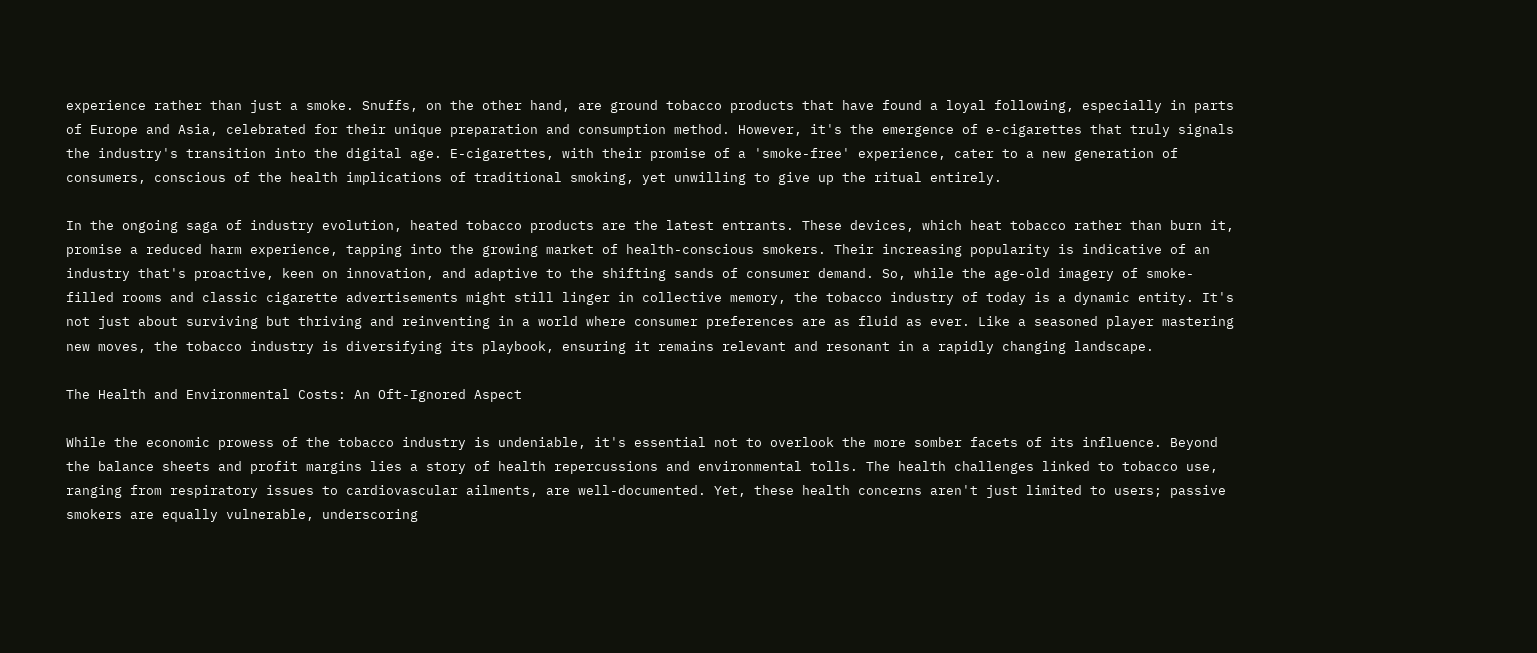experience rather than just a smoke. Snuffs, on the other hand, are ground tobacco products that have found a loyal following, especially in parts of Europe and Asia, celebrated for their unique preparation and consumption method. However, it's the emergence of e-cigarettes that truly signals the industry's transition into the digital age. E-cigarettes, with their promise of a 'smoke-free' experience, cater to a new generation of consumers, conscious of the health implications of traditional smoking, yet unwilling to give up the ritual entirely.

In the ongoing saga of industry evolution, heated tobacco products are the latest entrants. These devices, which heat tobacco rather than burn it, promise a reduced harm experience, tapping into the growing market of health-conscious smokers. Their increasing popularity is indicative of an industry that's proactive, keen on innovation, and adaptive to the shifting sands of consumer demand. So, while the age-old imagery of smoke-filled rooms and classic cigarette advertisements might still linger in collective memory, the tobacco industry of today is a dynamic entity. It's not just about surviving but thriving and reinventing in a world where consumer preferences are as fluid as ever. Like a seasoned player mastering new moves, the tobacco industry is diversifying its playbook, ensuring it remains relevant and resonant in a rapidly changing landscape.

The Health and Environmental Costs: An Oft-Ignored Aspect

While the economic prowess of the tobacco industry is undeniable, it's essential not to overlook the more somber facets of its influence. Beyond the balance sheets and profit margins lies a story of health repercussions and environmental tolls. The health challenges linked to tobacco use, ranging from respiratory issues to cardiovascular ailments, are well-documented. Yet, these health concerns aren't just limited to users; passive smokers are equally vulnerable, underscoring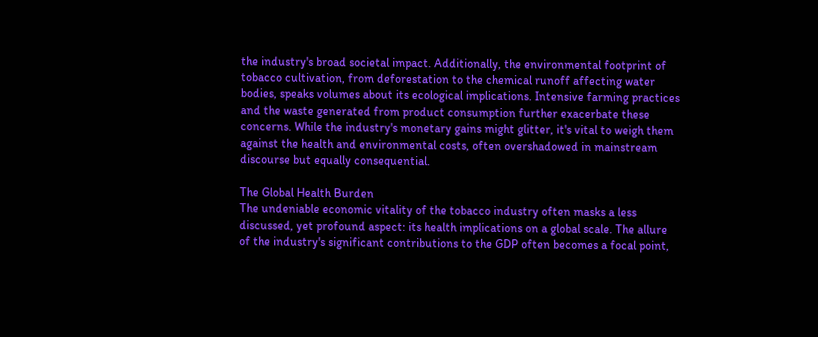the industry's broad societal impact. Additionally, the environmental footprint of tobacco cultivation, from deforestation to the chemical runoff affecting water bodies, speaks volumes about its ecological implications. Intensive farming practices and the waste generated from product consumption further exacerbate these concerns. While the industry's monetary gains might glitter, it's vital to weigh them against the health and environmental costs, often overshadowed in mainstream discourse but equally consequential.

The Global Health Burden
The undeniable economic vitality of the tobacco industry often masks a less discussed, yet profound aspect: its health implications on a global scale. The allure of the industry's significant contributions to the GDP often becomes a focal point,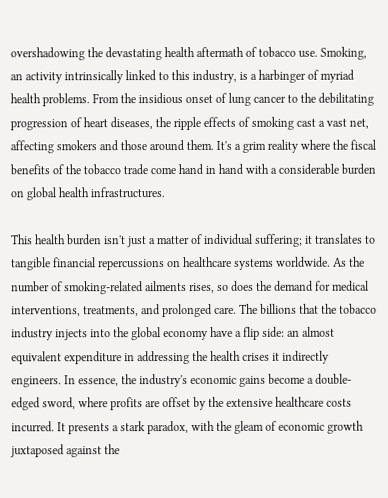overshadowing the devastating health aftermath of tobacco use. Smoking, an activity intrinsically linked to this industry, is a harbinger of myriad health problems. From the insidious onset of lung cancer to the debilitating progression of heart diseases, the ripple effects of smoking cast a vast net, affecting smokers and those around them. It's a grim reality where the fiscal benefits of the tobacco trade come hand in hand with a considerable burden on global health infrastructures.

This health burden isn't just a matter of individual suffering; it translates to tangible financial repercussions on healthcare systems worldwide. As the number of smoking-related ailments rises, so does the demand for medical interventions, treatments, and prolonged care. The billions that the tobacco industry injects into the global economy have a flip side: an almost equivalent expenditure in addressing the health crises it indirectly engineers. In essence, the industry's economic gains become a double-edged sword, where profits are offset by the extensive healthcare costs incurred. It presents a stark paradox, with the gleam of economic growth juxtaposed against the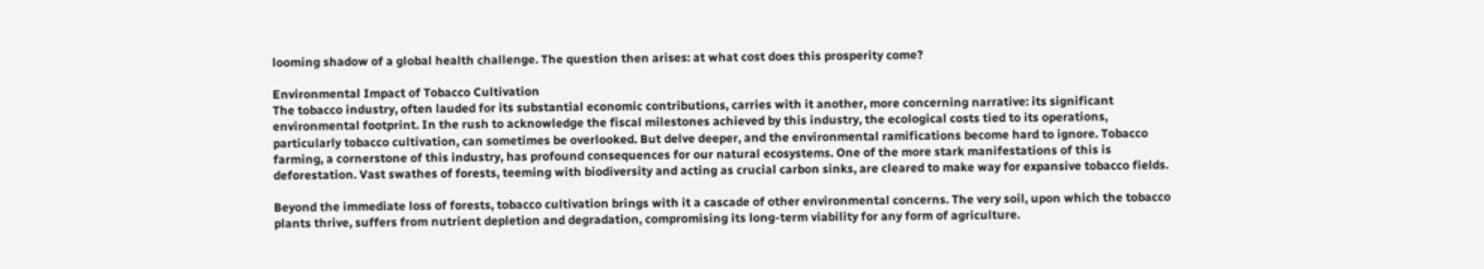looming shadow of a global health challenge. The question then arises: at what cost does this prosperity come?

Environmental Impact of Tobacco Cultivation
The tobacco industry, often lauded for its substantial economic contributions, carries with it another, more concerning narrative: its significant environmental footprint. In the rush to acknowledge the fiscal milestones achieved by this industry, the ecological costs tied to its operations, particularly tobacco cultivation, can sometimes be overlooked. But delve deeper, and the environmental ramifications become hard to ignore. Tobacco farming, a cornerstone of this industry, has profound consequences for our natural ecosystems. One of the more stark manifestations of this is deforestation. Vast swathes of forests, teeming with biodiversity and acting as crucial carbon sinks, are cleared to make way for expansive tobacco fields.

Beyond the immediate loss of forests, tobacco cultivation brings with it a cascade of other environmental concerns. The very soil, upon which the tobacco plants thrive, suffers from nutrient depletion and degradation, compromising its long-term viability for any form of agriculture.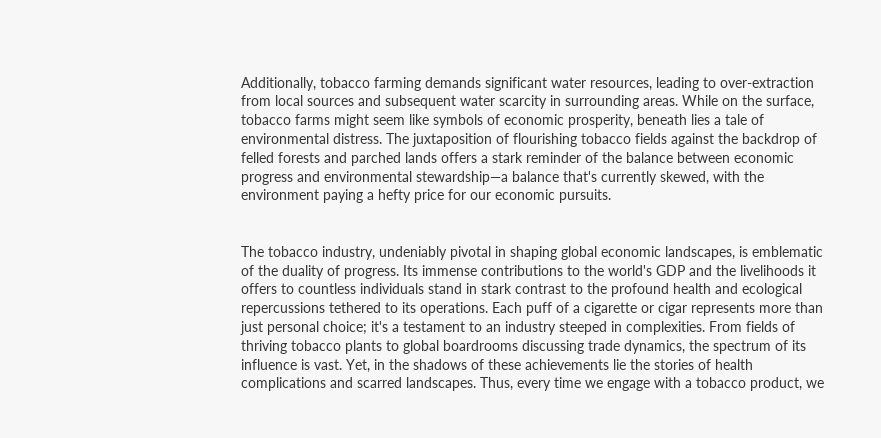Additionally, tobacco farming demands significant water resources, leading to over-extraction from local sources and subsequent water scarcity in surrounding areas. While on the surface, tobacco farms might seem like symbols of economic prosperity, beneath lies a tale of environmental distress. The juxtaposition of flourishing tobacco fields against the backdrop of felled forests and parched lands offers a stark reminder of the balance between economic progress and environmental stewardship—a balance that's currently skewed, with the environment paying a hefty price for our economic pursuits.


The tobacco industry, undeniably pivotal in shaping global economic landscapes, is emblematic of the duality of progress. Its immense contributions to the world's GDP and the livelihoods it offers to countless individuals stand in stark contrast to the profound health and ecological repercussions tethered to its operations. Each puff of a cigarette or cigar represents more than just personal choice; it's a testament to an industry steeped in complexities. From fields of thriving tobacco plants to global boardrooms discussing trade dynamics, the spectrum of its influence is vast. Yet, in the shadows of these achievements lie the stories of health complications and scarred landscapes. Thus, every time we engage with a tobacco product, we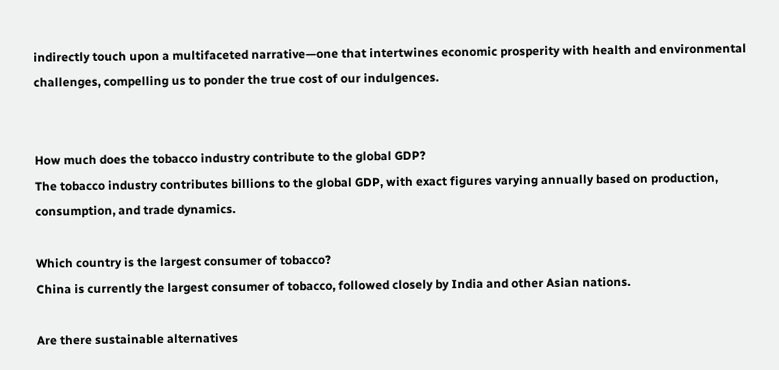indirectly touch upon a multifaceted narrative—one that intertwines economic prosperity with health and environmental challenges, compelling us to ponder the true cost of our indulgences.


How much does the tobacco industry contribute to the global GDP?
The tobacco industry contributes billions to the global GDP, with exact figures varying annually based on production, consumption, and trade dynamics.

Which country is the largest consumer of tobacco?
China is currently the largest consumer of tobacco, followed closely by India and other Asian nations.

Are there sustainable alternatives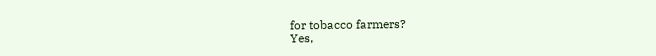for tobacco farmers?
Yes,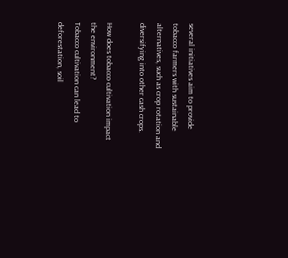several initiatives aim to provide tobacco farmers with sustainable alternatives, such as crop rotation and diversifying into other cash crops.

How does tobacco cultivation impact the environment?
Tobacco cultivation can lead to deforestation, soil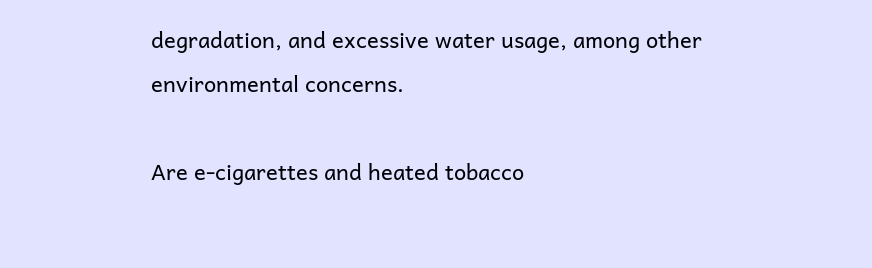degradation, and excessive water usage, among other environmental concerns.

Are e-cigarettes and heated tobacco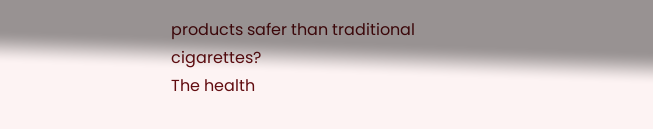products safer than traditional cigarettes?
The health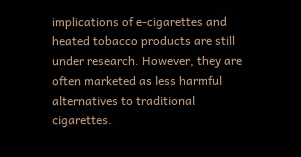implications of e-cigarettes and heated tobacco products are still under research. However, they are often marketed as less harmful alternatives to traditional cigarettes.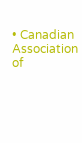• Canadian Association of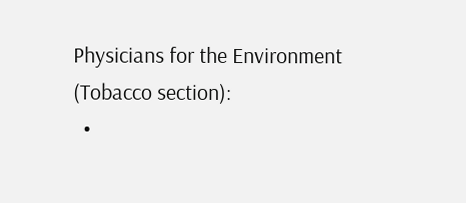Physicians for the Environment (Tobacco section):
  •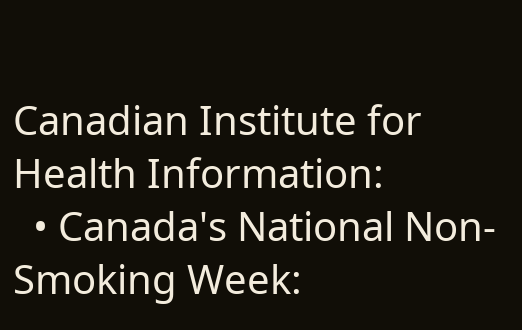Canadian Institute for Health Information:
  • Canada's National Non-Smoking Week: